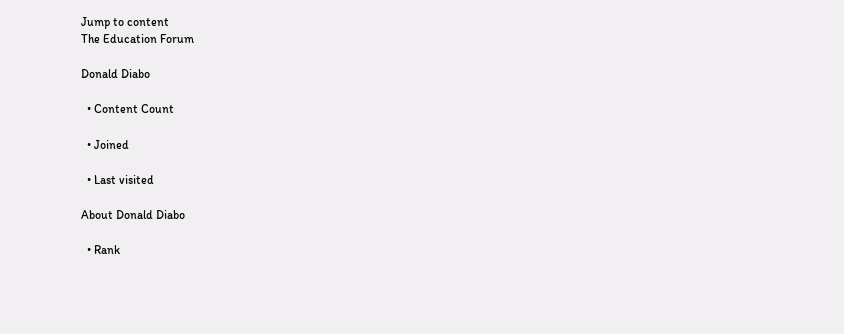Jump to content
The Education Forum

Donald Diabo

  • Content Count

  • Joined

  • Last visited

About Donald Diabo

  • Rank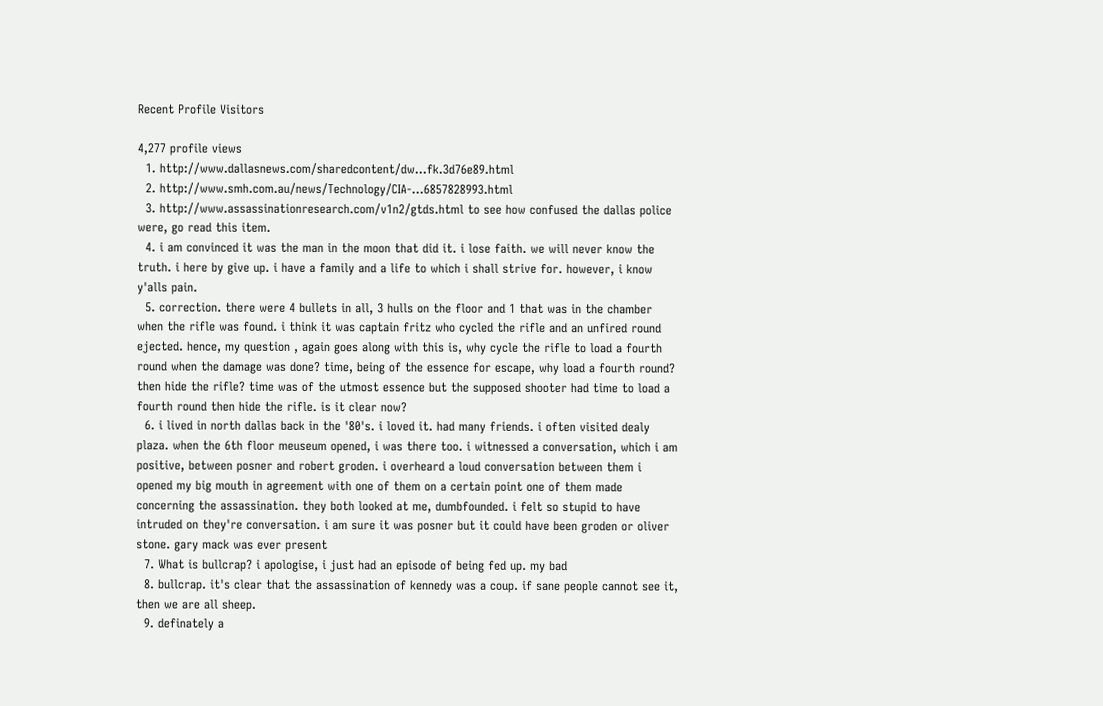Recent Profile Visitors

4,277 profile views
  1. http://www.dallasnews.com/sharedcontent/dw...fk.3d76e89.html
  2. http://www.smh.com.au/news/Technology/CIA-...6857828993.html
  3. http://www.assassinationresearch.com/v1n2/gtds.html to see how confused the dallas police were, go read this item.
  4. i am convinced it was the man in the moon that did it. i lose faith. we will never know the truth. i here by give up. i have a family and a life to which i shall strive for. however, i know y'alls pain.
  5. correction. there were 4 bullets in all, 3 hulls on the floor and 1 that was in the chamber when the rifle was found. i think it was captain fritz who cycled the rifle and an unfired round ejected. hence, my question , again goes along with this is, why cycle the rifle to load a fourth round when the damage was done? time, being of the essence for escape, why load a fourth round? then hide the rifle? time was of the utmost essence but the supposed shooter had time to load a fourth round then hide the rifle. is it clear now?
  6. i lived in north dallas back in the '80's. i loved it. had many friends. i often visited dealy plaza. when the 6th floor meuseum opened, i was there too. i witnessed a conversation, which i am positive, between posner and robert groden. i overheard a loud conversation between them i opened my big mouth in agreement with one of them on a certain point one of them made concerning the assassination. they both looked at me, dumbfounded. i felt so stupid to have intruded on they're conversation. i am sure it was posner but it could have been groden or oliver stone. gary mack was ever present
  7. What is bullcrap? i apologise, i just had an episode of being fed up. my bad
  8. bullcrap. it's clear that the assassination of kennedy was a coup. if sane people cannot see it, then we are all sheep.
  9. definately a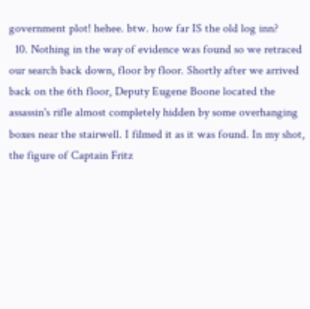government plot! hehee. btw. how far IS the old log inn?
  10. Nothing in the way of evidence was found so we retraced our search back down, floor by floor. Shortly after we arrived back on the 6th floor, Deputy Eugene Boone located the assassin's rifle almost completely hidden by some overhanging boxes near the stairwell. I filmed it as it was found. In my shot, the figure of Captain Fritz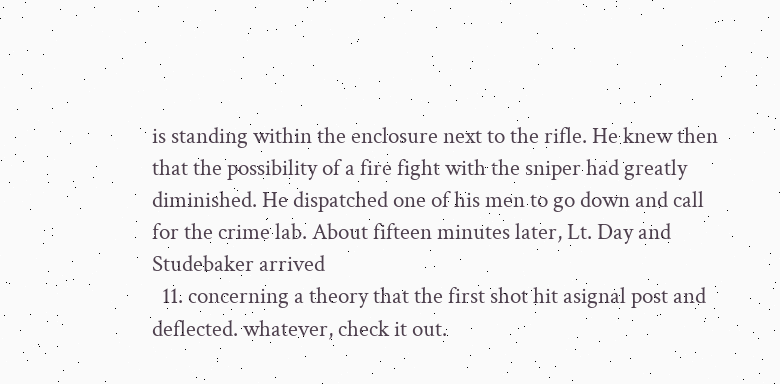is standing within the enclosure next to the rifle. He knew then that the possibility of a fire fight with the sniper had greatly diminished. He dispatched one of his men to go down and call for the crime lab. About fifteen minutes later, Lt. Day and Studebaker arrived
  11. concerning a theory that the first shot hit asignal post and deflected. whatever, check it out.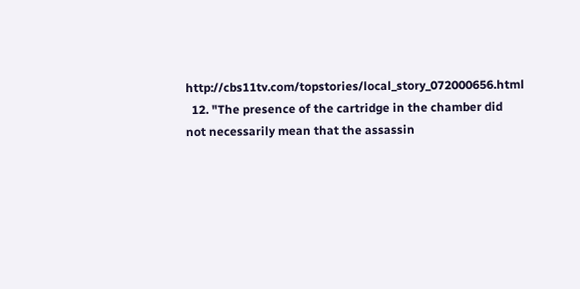http://cbs11tv.com/topstories/local_story_072000656.html
  12. "The presence of the cartridge in the chamber did not necessarily mean that the assassin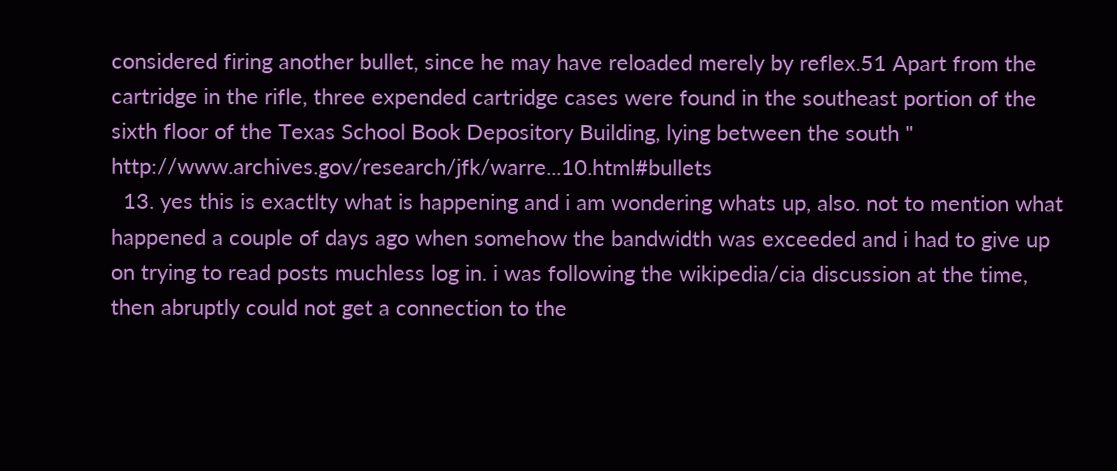considered firing another bullet, since he may have reloaded merely by reflex.51 Apart from the cartridge in the rifle, three expended cartridge cases were found in the southeast portion of the sixth floor of the Texas School Book Depository Building, lying between the south " http://www.archives.gov/research/jfk/warre...10.html#bullets
  13. yes this is exactlty what is happening and i am wondering whats up, also. not to mention what happened a couple of days ago when somehow the bandwidth was exceeded and i had to give up on trying to read posts muchless log in. i was following the wikipedia/cia discussion at the time, then abruptly could not get a connection to the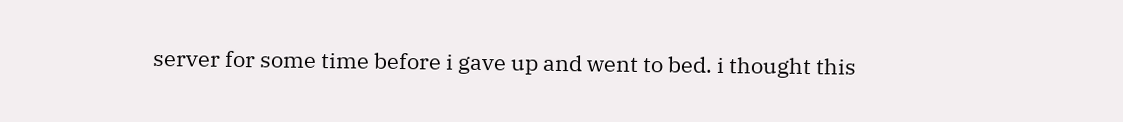server for some time before i gave up and went to bed. i thought this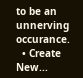to be an unnerving occurance.
  • Create New...